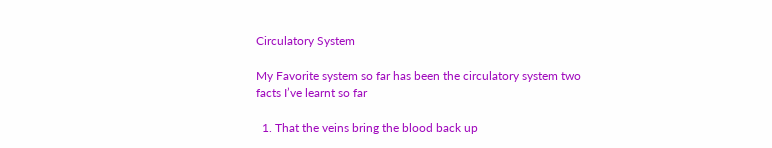Circulatory System

My Favorite system so far has been the circulatory system two facts I’ve learnt so far

  1. That the veins bring the blood back up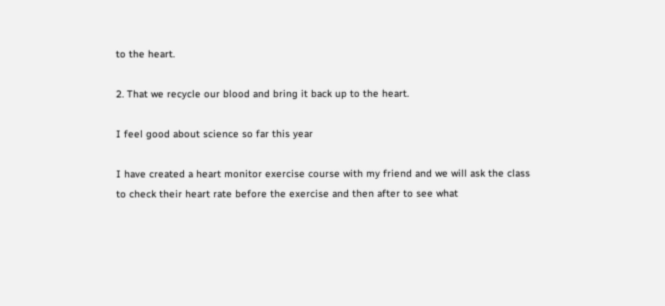to the heart.

2. That we recycle our blood and bring it back up to the heart.

I feel good about science so far this year

I have created a heart monitor exercise course with my friend and we will ask the class to check their heart rate before the exercise and then after to see what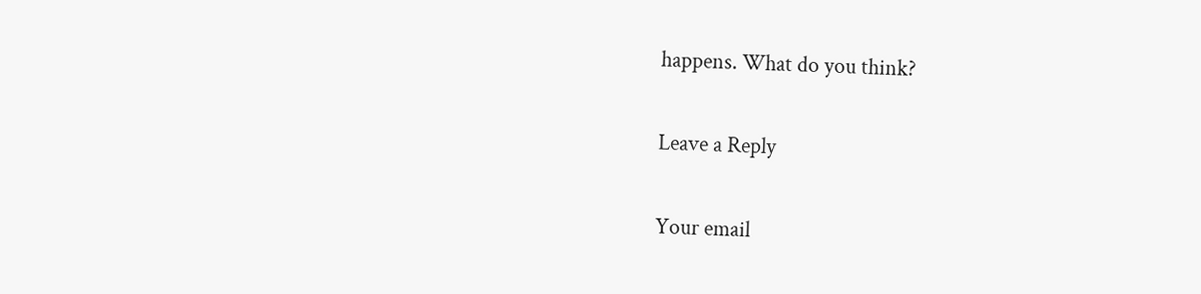happens. What do you think?

Leave a Reply

Your email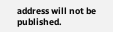address will not be published.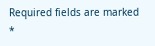Required fields are marked *